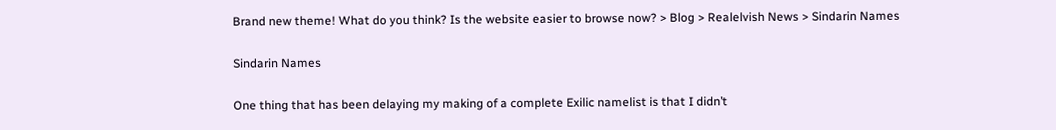Brand new theme! What do you think? Is the website easier to browse now? > Blog > Realelvish News > Sindarin Names

Sindarin Names

One thing that has been delaying my making of a complete Exilic namelist is that I didn’t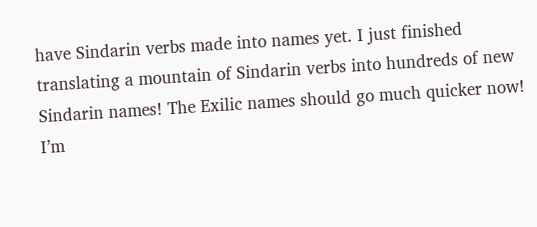have Sindarin verbs made into names yet. I just finished translating a mountain of Sindarin verbs into hundreds of new Sindarin names! The Exilic names should go much quicker now! I’m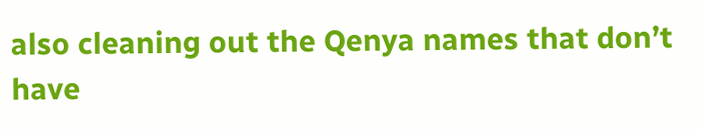also cleaning out the Qenya names that don’t have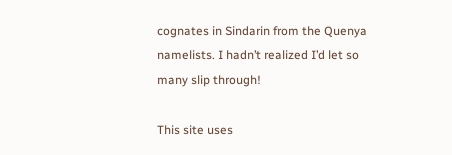cognates in Sindarin from the Quenya namelists. I hadn’t realized I’d let so many slip through!

This site uses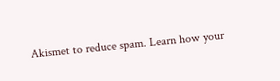Akismet to reduce spam. Learn how your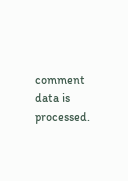comment data is processed.